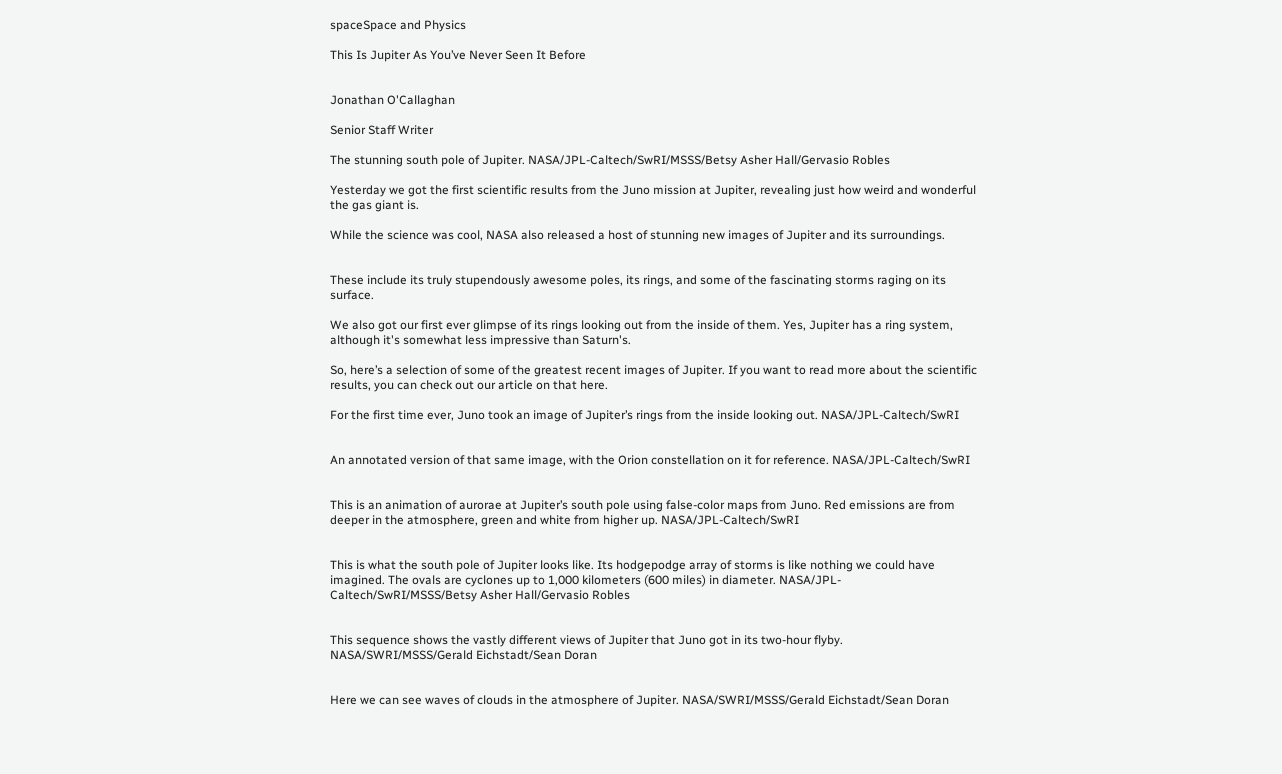spaceSpace and Physics

This Is Jupiter As You’ve Never Seen It Before


Jonathan O'Callaghan

Senior Staff Writer

The stunning south pole of Jupiter. NASA/JPL-Caltech/SwRI/MSSS/Betsy Asher Hall/Gervasio Robles

Yesterday we got the first scientific results from the Juno mission at Jupiter, revealing just how weird and wonderful the gas giant is.

While the science was cool, NASA also released a host of stunning new images of Jupiter and its surroundings.


These include its truly stupendously awesome poles, its rings, and some of the fascinating storms raging on its surface.

We also got our first ever glimpse of its rings looking out from the inside of them. Yes, Jupiter has a ring system, although it's somewhat less impressive than Saturn's.

So, here’s a selection of some of the greatest recent images of Jupiter. If you want to read more about the scientific results, you can check out our article on that here.

For the first time ever, Juno took an image of Jupiter’s rings from the inside looking out. NASA/JPL-Caltech/SwRI


An annotated version of that same image, with the Orion constellation on it for reference. NASA/JPL-Caltech/SwRI


This is an animation of aurorae at Jupiter’s south pole using false-color maps from Juno. Red emissions are from deeper in the atmosphere, green and white from higher up. NASA/JPL-Caltech/SwRI


This is what the south pole of Jupiter looks like. Its hodgepodge array of storms is like nothing we could have imagined. The ovals are cyclones up to 1,000 kilometers (600 miles) in diameter. NASA/JPL-Caltech/SwRI/MSSS/Betsy Asher Hall/Gervasio Robles


This sequence shows the vastly different views of Jupiter that Juno got in its two-hour flyby. NASA/SWRI/MSSS/Gerald Eichstadt/Sean Doran


Here we can see waves of clouds in the atmosphere of Jupiter. NASA/SWRI/MSSS/Gerald Eichstadt/Sean Doran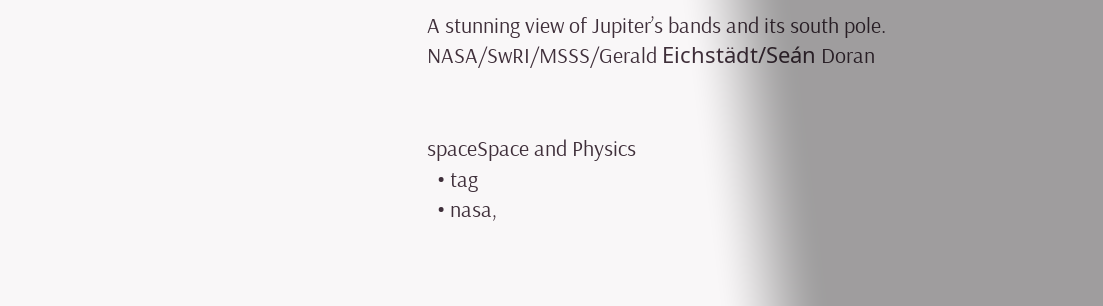A stunning view of Jupiter’s bands and its south pole. NASA/SwRI/MSSS/Gerald Eichstädt/Seán Doran


spaceSpace and Physics
  • tag
  • nasa,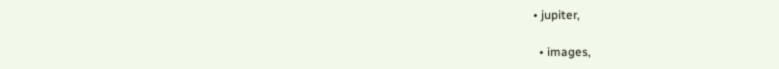• jupiter,

  • images,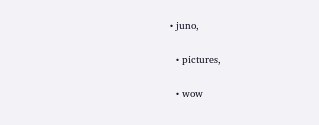• juno,

  • pictures,

  • wow